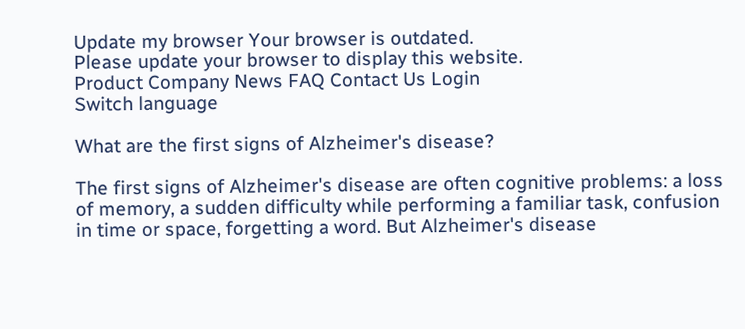Update my browser Your browser is outdated.
Please update your browser to display this website.
Product Company News FAQ Contact Us Login
Switch language

What are the first signs of Alzheimer's disease?

The first signs of Alzheimer's disease are often cognitive problems: a loss of memory, a sudden difficulty while performing a familiar task, confusion in time or space, forgetting a word. But Alzheimer's disease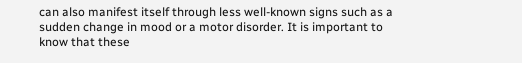can also manifest itself through less well-known signs such as a sudden change in mood or a motor disorder. It is important to know that these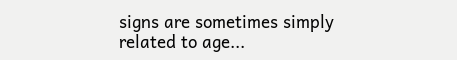signs are sometimes simply related to age...